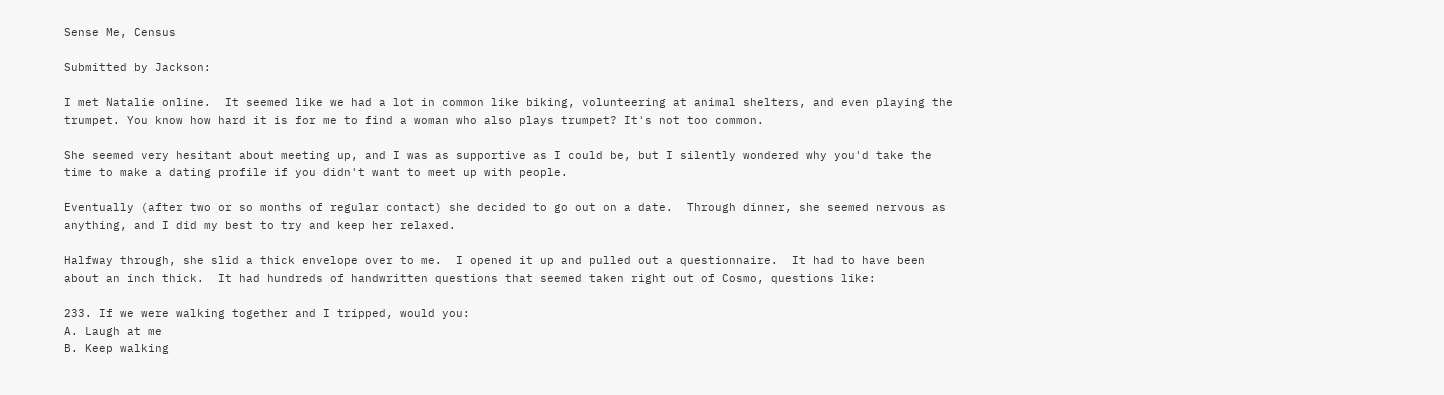Sense Me, Census

Submitted by Jackson:

I met Natalie online.  It seemed like we had a lot in common like biking, volunteering at animal shelters, and even playing the trumpet. You know how hard it is for me to find a woman who also plays trumpet? It's not too common.

She seemed very hesitant about meeting up, and I was as supportive as I could be, but I silently wondered why you'd take the time to make a dating profile if you didn't want to meet up with people.

Eventually (after two or so months of regular contact) she decided to go out on a date.  Through dinner, she seemed nervous as anything, and I did my best to try and keep her relaxed.

Halfway through, she slid a thick envelope over to me.  I opened it up and pulled out a questionnaire.  It had to have been about an inch thick.  It had hundreds of handwritten questions that seemed taken right out of Cosmo, questions like:

233. If we were walking together and I tripped, would you:
A. Laugh at me
B. Keep walking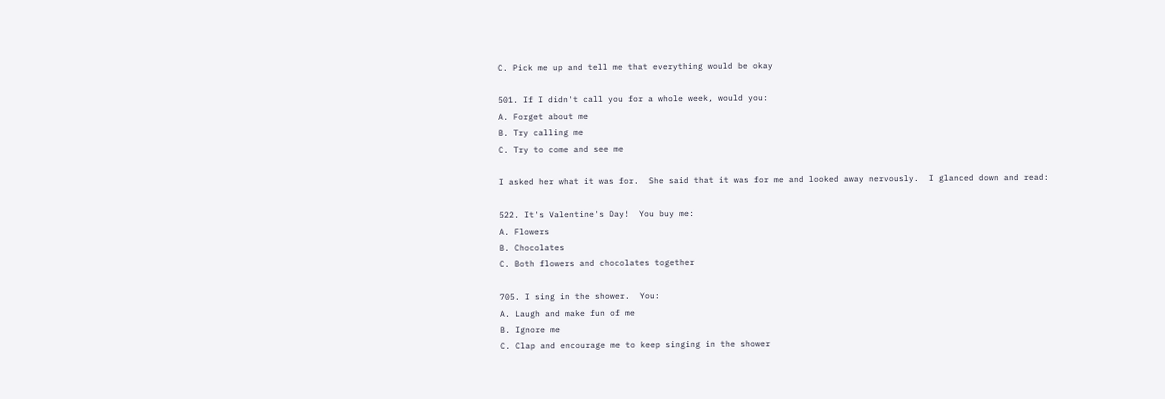C. Pick me up and tell me that everything would be okay

501. If I didn't call you for a whole week, would you:
A. Forget about me
B. Try calling me
C. Try to come and see me

I asked her what it was for.  She said that it was for me and looked away nervously.  I glanced down and read:

522. It's Valentine's Day!  You buy me:
A. Flowers
B. Chocolates
C. Both flowers and chocolates together

705. I sing in the shower.  You:
A. Laugh and make fun of me
B. Ignore me
C. Clap and encourage me to keep singing in the shower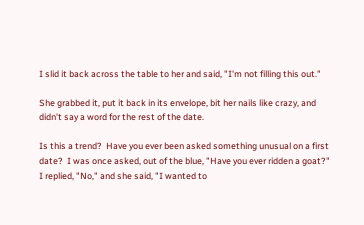I slid it back across the table to her and said, "I'm not filling this out."

She grabbed it, put it back in its envelope, bit her nails like crazy, and didn't say a word for the rest of the date.

Is this a trend?  Have you ever been asked something unusual on a first date?  I was once asked, out of the blue, "Have you ever ridden a goat?"  I replied, "No," and she said, "I wanted to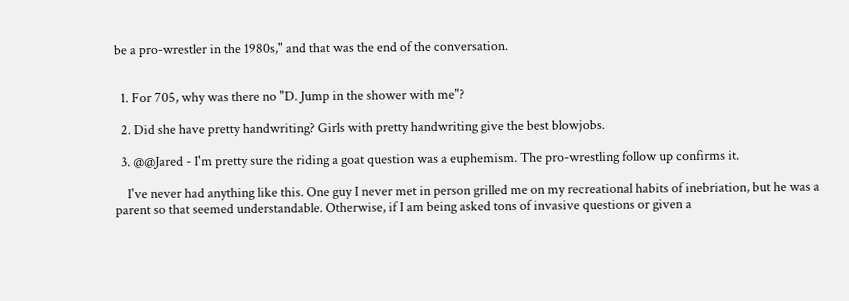be a pro-wrestler in the 1980s," and that was the end of the conversation.


  1. For 705, why was there no "D. Jump in the shower with me"?

  2. Did she have pretty handwriting? Girls with pretty handwriting give the best blowjobs.

  3. @@Jared - I'm pretty sure the riding a goat question was a euphemism. The pro-wrestling follow up confirms it.

    I've never had anything like this. One guy I never met in person grilled me on my recreational habits of inebriation, but he was a parent so that seemed understandable. Otherwise, if I am being asked tons of invasive questions or given a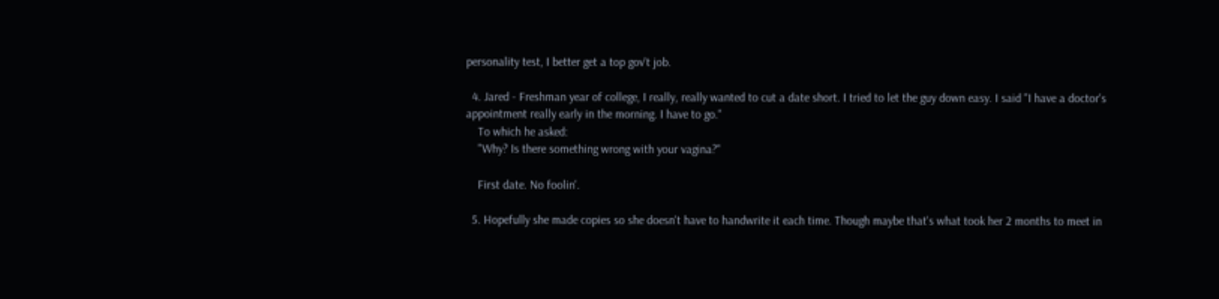personality test, I better get a top gov't job.

  4. Jared - Freshman year of college, I really, really wanted to cut a date short. I tried to let the guy down easy. I said "I have a doctor's appointment really early in the morning. I have to go."
    To which he asked:
    "Why? Is there something wrong with your vagina?"

    First date. No foolin'.

  5. Hopefully she made copies so she doesn't have to handwrite it each time. Though maybe that's what took her 2 months to meet in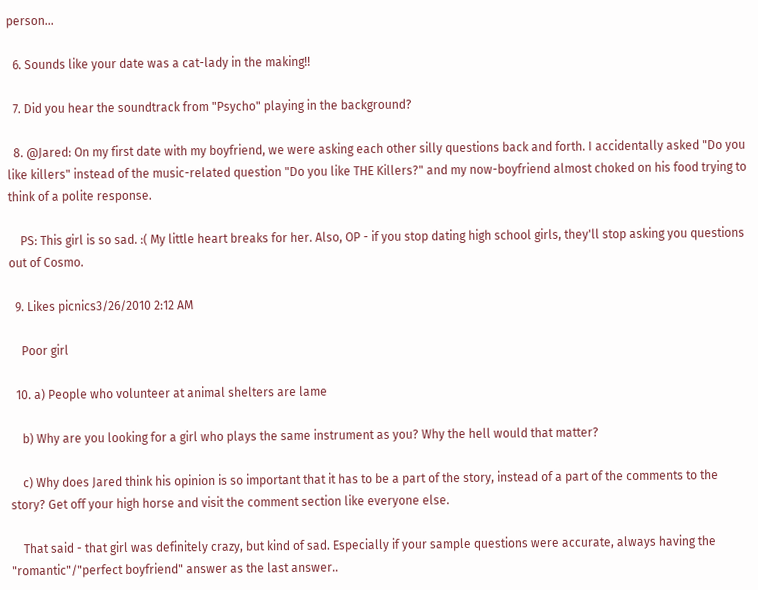person...

  6. Sounds like your date was a cat-lady in the making!!

  7. Did you hear the soundtrack from "Psycho" playing in the background?

  8. @Jared: On my first date with my boyfriend, we were asking each other silly questions back and forth. I accidentally asked "Do you like killers" instead of the music-related question "Do you like THE Killers?" and my now-boyfriend almost choked on his food trying to think of a polite response.

    PS: This girl is so sad. :( My little heart breaks for her. Also, OP - if you stop dating high school girls, they'll stop asking you questions out of Cosmo.

  9. Likes picnics3/26/2010 2:12 AM

    Poor girl

  10. a) People who volunteer at animal shelters are lame

    b) Why are you looking for a girl who plays the same instrument as you? Why the hell would that matter?

    c) Why does Jared think his opinion is so important that it has to be a part of the story, instead of a part of the comments to the story? Get off your high horse and visit the comment section like everyone else.

    That said - that girl was definitely crazy, but kind of sad. Especially if your sample questions were accurate, always having the "romantic"/"perfect boyfriend" answer as the last answer..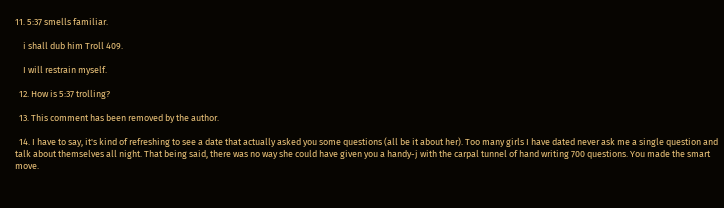11. 5:37 smells familiar.

    i shall dub him Troll 409.

    I will restrain myself.

  12. How is 5:37 trolling?

  13. This comment has been removed by the author.

  14. I have to say, it's kind of refreshing to see a date that actually asked you some questions (all be it about her). Too many girls I have dated never ask me a single question and talk about themselves all night. That being said, there was no way she could have given you a handy-j with the carpal tunnel of hand writing 700 questions. You made the smart move.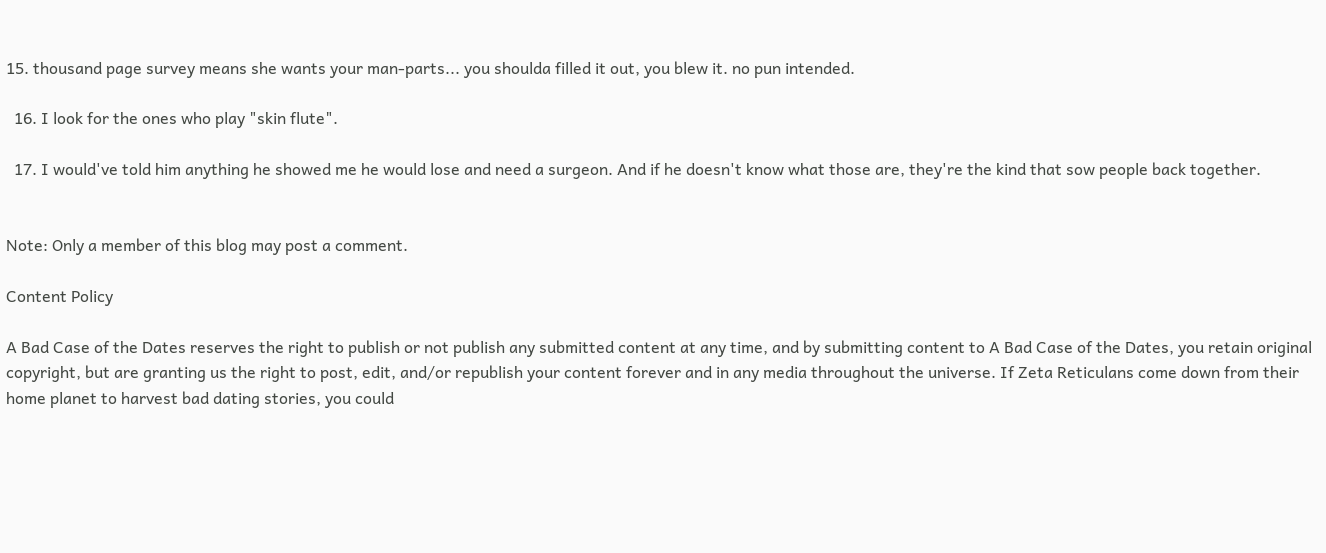15. thousand page survey means she wants your man-parts... you shoulda filled it out, you blew it. no pun intended.

  16. I look for the ones who play "skin flute".

  17. I would've told him anything he showed me he would lose and need a surgeon. And if he doesn't know what those are, they're the kind that sow people back together.


Note: Only a member of this blog may post a comment.

Content Policy

A Bad Case of the Dates reserves the right to publish or not publish any submitted content at any time, and by submitting content to A Bad Case of the Dates, you retain original copyright, but are granting us the right to post, edit, and/or republish your content forever and in any media throughout the universe. If Zeta Reticulans come down from their home planet to harvest bad dating stories, you could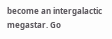become an intergalactic megastar. Go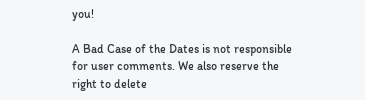you!

A Bad Case of the Dates is not responsible for user comments. We also reserve the right to delete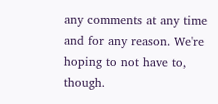any comments at any time and for any reason. We're hoping to not have to, though.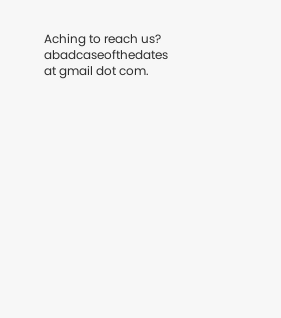Aching to reach us? abadcaseofthedates at gmail dot com.